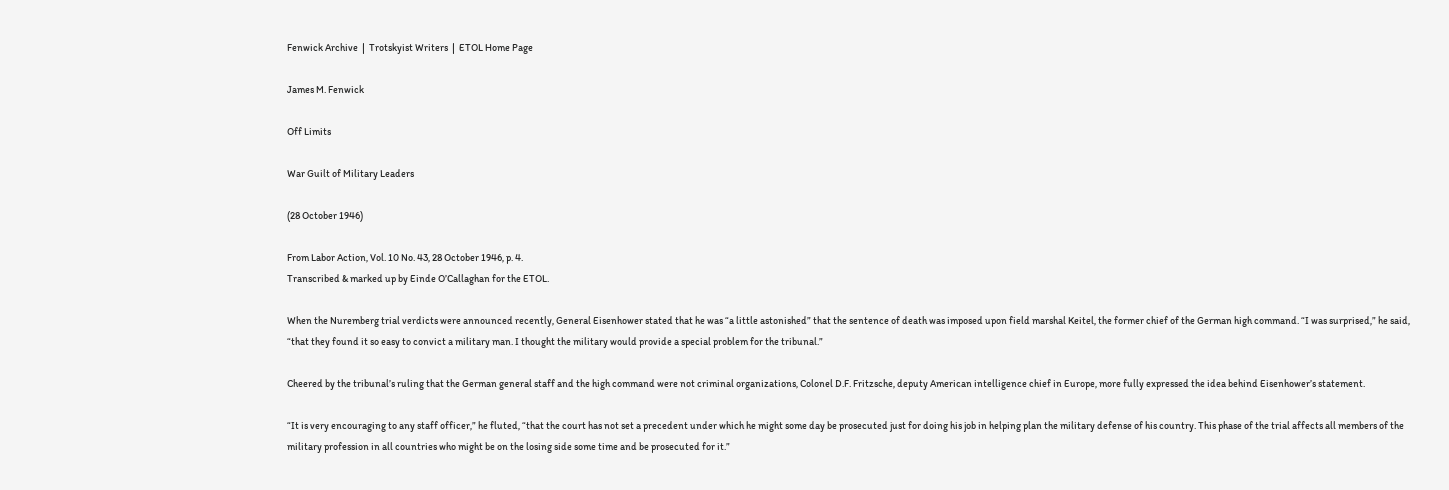Fenwick Archive  |  Trotskyist Writers  |  ETOL Home Page

James M. Fenwick

Off Limits

War Guilt of Military Leaders

(28 October 1946)

From Labor Action, Vol. 10 No. 43, 28 October 1946, p. 4.
Transcribed & marked up by Einde O’Callaghan for the ETOL.

When the Nuremberg trial verdicts were announced recently, General Eisenhower stated that he was “a little astonished” that the sentence of death was imposed upon field marshal Keitel, the former chief of the German high command. “I was surprised,” he said, “that they found it so easy to convict a military man. I thought the military would provide a special problem for the tribunal.”

Cheered by the tribunal’s ruling that the German general staff and the high command were not criminal organizations, Colonel D.F. Fritzsche, deputy American intelligence chief in Europe, more fully expressed the idea behind Eisenhower’s statement.

“It is very encouraging to any staff officer,” he fluted, “that the court has not set a precedent under which he might some day be prosecuted just for doing his job in helping plan the military defense of his country. This phase of the trial affects all members of the military profession in all countries who might be on the losing side some time and be prosecuted for it.”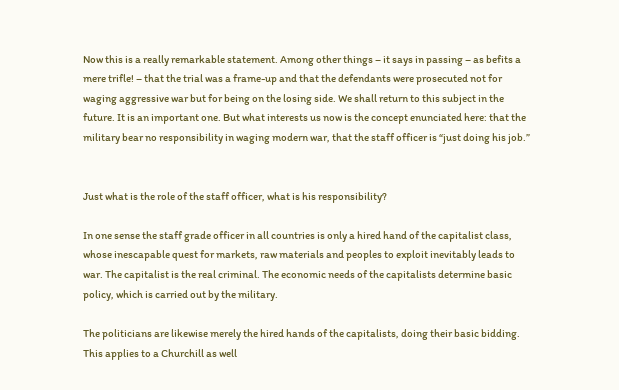Now this is a really remarkable statement. Among other things – it says in passing – as befits a mere trifle! – that the trial was a frame-up and that the defendants were prosecuted not for waging aggressive war but for being on the losing side. We shall return to this subject in the future. It is an important one. But what interests us now is the concept enunciated here: that the military bear no responsibility in waging modern war, that the staff officer is “just doing his job.”


Just what is the role of the staff officer, what is his responsibility?

In one sense the staff grade officer in all countries is only a hired hand of the capitalist class, whose inescapable quest for markets, raw materials and peoples to exploit inevitably leads to war. The capitalist is the real criminal. The economic needs of the capitalists determine basic policy, which is carried out by the military.

The politicians are likewise merely the hired hands of the capitalists, doing their basic bidding. This applies to a Churchill as well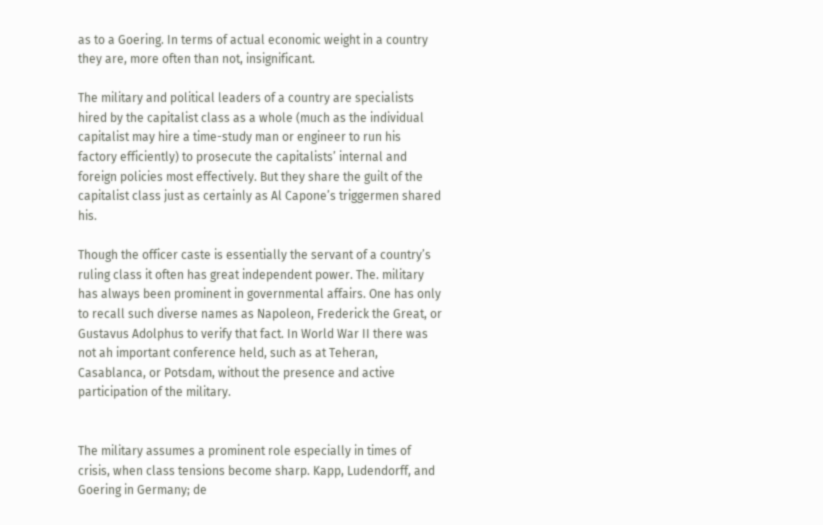as to a Goering. In terms of actual economic weight in a country they are, more often than not, insignificant.

The military and political leaders of a country are specialists hired by the capitalist class as a whole (much as the individual capitalist may hire a time-study man or engineer to run his factory efficiently) to prosecute the capitalists’ internal and foreign policies most effectively. But they share the guilt of the capitalist class just as certainly as Al Capone’s triggermen shared his.

Though the officer caste is essentially the servant of a country’s ruling class it often has great independent power. The. military has always been prominent in governmental affairs. One has only to recall such diverse names as Napoleon, Frederick the Great, or Gustavus Adolphus to verify that fact. In World War II there was not ah important conference held, such as at Teheran, Casablanca, or Potsdam, without the presence and active participation of the military.


The military assumes a prominent role especially in times of crisis, when class tensions become sharp. Kapp, Ludendorff, and Goering in Germany; de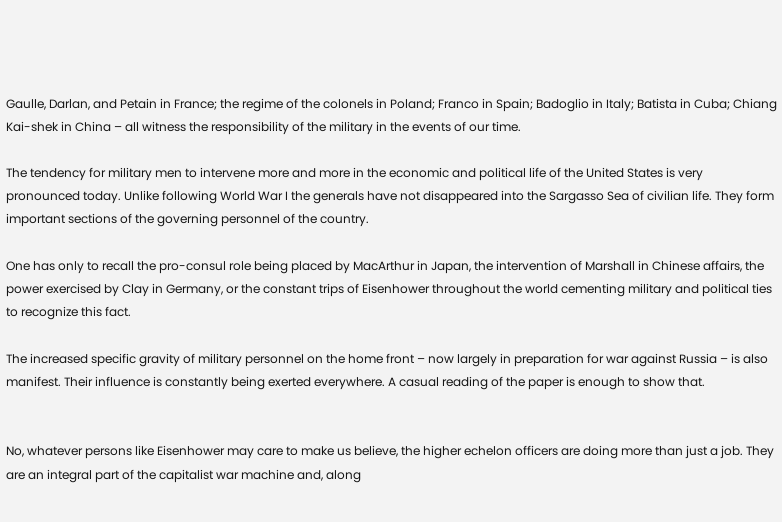Gaulle, Darlan, and Petain in France; the regime of the colonels in Poland; Franco in Spain; Badoglio in Italy; Batista in Cuba; Chiang Kai-shek in China – all witness the responsibility of the military in the events of our time.

The tendency for military men to intervene more and more in the economic and political life of the United States is very pronounced today. Unlike following World War I the generals have not disappeared into the Sargasso Sea of civilian life. They form important sections of the governing personnel of the country.

One has only to recall the pro-consul role being placed by MacArthur in Japan, the intervention of Marshall in Chinese affairs, the power exercised by Clay in Germany, or the constant trips of Eisenhower throughout the world cementing military and political ties to recognize this fact.

The increased specific gravity of military personnel on the home front – now largely in preparation for war against Russia – is also manifest. Their influence is constantly being exerted everywhere. A casual reading of the paper is enough to show that.


No, whatever persons like Eisenhower may care to make us believe, the higher echelon officers are doing more than just a job. They are an integral part of the capitalist war machine and, along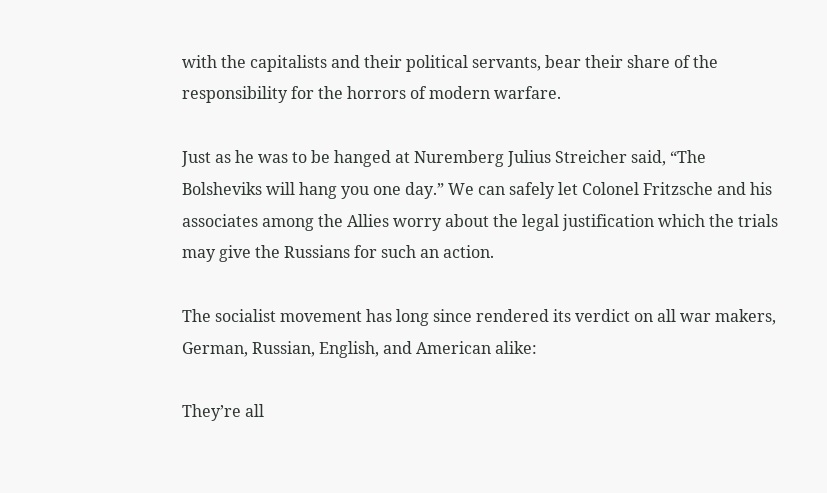with the capitalists and their political servants, bear their share of the responsibility for the horrors of modern warfare.

Just as he was to be hanged at Nuremberg Julius Streicher said, “The Bolsheviks will hang you one day.” We can safely let Colonel Fritzsche and his associates among the Allies worry about the legal justification which the trials may give the Russians for such an action.

The socialist movement has long since rendered its verdict on all war makers, German, Russian, English, and American alike:

They’re all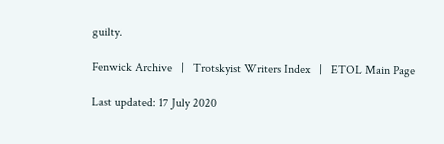guilty.

Fenwick Archive   |   Trotskyist Writers Index   |   ETOL Main Page

Last updated: 17 July 2020